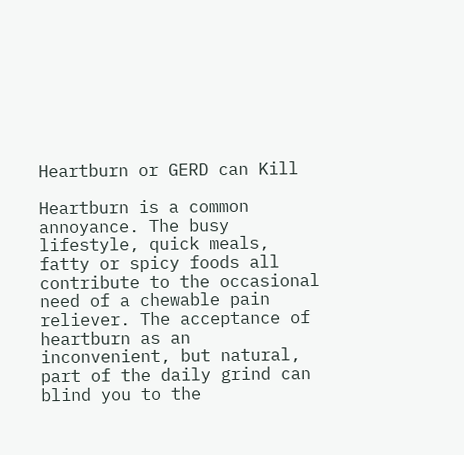Heartburn or GERD can Kill

Heartburn is a common annoyance. The busy lifestyle, quick meals, fatty or spicy foods all contribute to the occasional need of a chewable pain reliever. The acceptance of heartburn as an inconvenient, but natural, part of the daily grind can blind you to the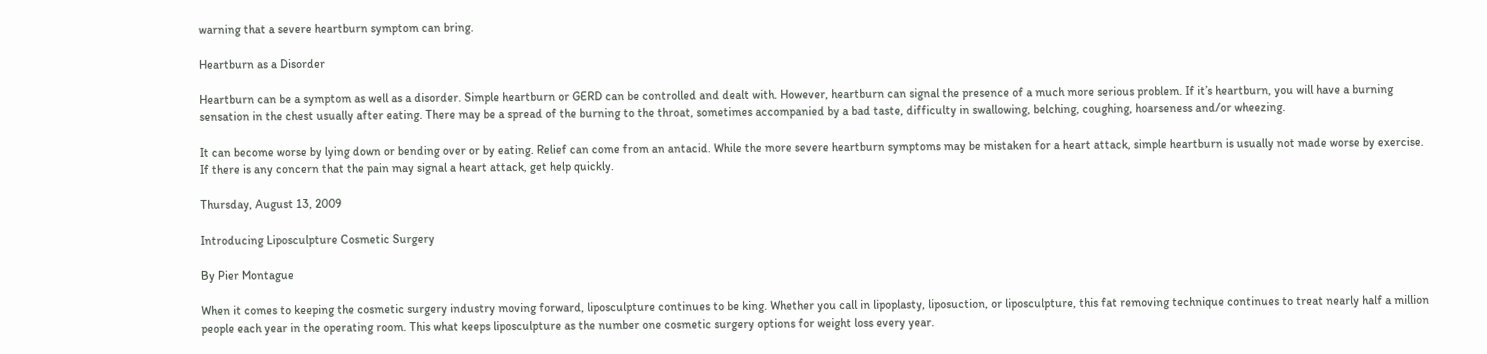warning that a severe heartburn symptom can bring.

Heartburn as a Disorder

Heartburn can be a symptom as well as a disorder. Simple heartburn or GERD can be controlled and dealt with. However, heartburn can signal the presence of a much more serious problem. If it’s heartburn, you will have a burning sensation in the chest usually after eating. There may be a spread of the burning to the throat, sometimes accompanied by a bad taste, difficulty in swallowing, belching, coughing, hoarseness and/or wheezing.

It can become worse by lying down or bending over or by eating. Relief can come from an antacid. While the more severe heartburn symptoms may be mistaken for a heart attack, simple heartburn is usually not made worse by exercise. If there is any concern that the pain may signal a heart attack, get help quickly.

Thursday, August 13, 2009

Introducing Liposculpture Cosmetic Surgery

By Pier Montague

When it comes to keeping the cosmetic surgery industry moving forward, liposculpture continues to be king. Whether you call in lipoplasty, liposuction, or liposculpture, this fat removing technique continues to treat nearly half a million people each year in the operating room. This what keeps liposculpture as the number one cosmetic surgery options for weight loss every year.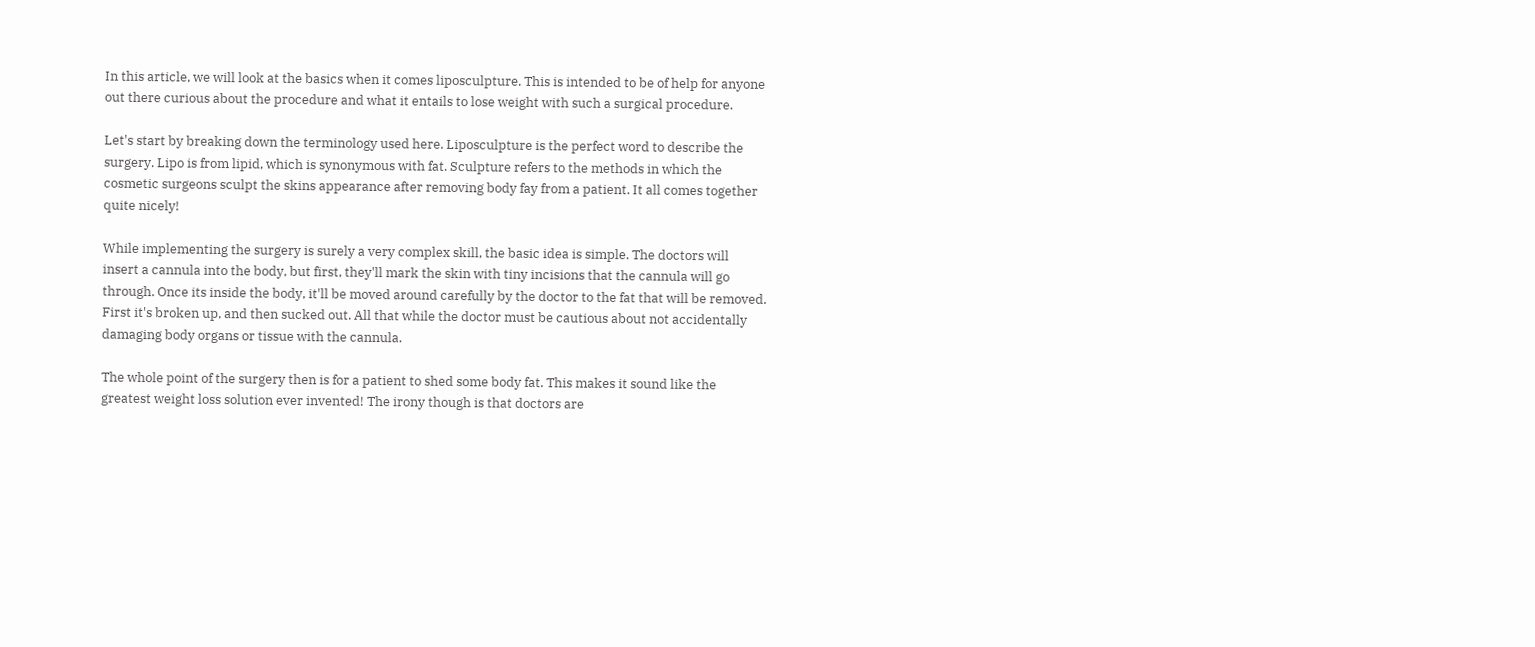In this article, we will look at the basics when it comes liposculpture. This is intended to be of help for anyone out there curious about the procedure and what it entails to lose weight with such a surgical procedure.

Let's start by breaking down the terminology used here. Liposculpture is the perfect word to describe the surgery. Lipo is from lipid, which is synonymous with fat. Sculpture refers to the methods in which the cosmetic surgeons sculpt the skins appearance after removing body fay from a patient. It all comes together quite nicely!

While implementing the surgery is surely a very complex skill, the basic idea is simple. The doctors will insert a cannula into the body, but first, they'll mark the skin with tiny incisions that the cannula will go through. Once its inside the body, it'll be moved around carefully by the doctor to the fat that will be removed. First it's broken up, and then sucked out. All that while the doctor must be cautious about not accidentally damaging body organs or tissue with the cannula.

The whole point of the surgery then is for a patient to shed some body fat. This makes it sound like the greatest weight loss solution ever invented! The irony though is that doctors are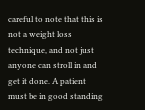careful to note that this is not a weight loss technique, and not just anyone can stroll in and get it done. A patient must be in good standing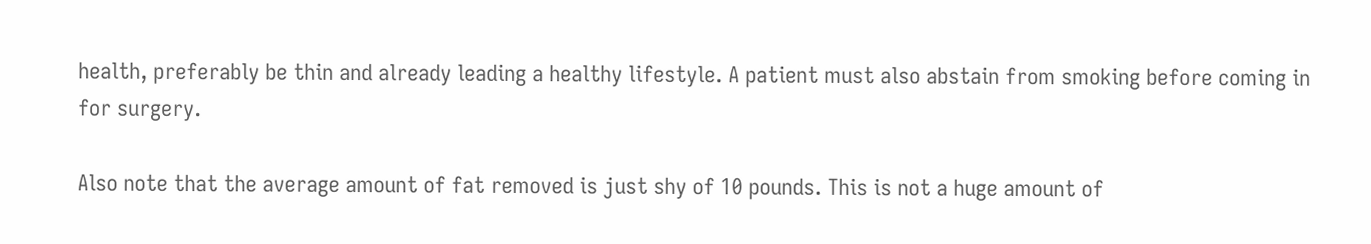health, preferably be thin and already leading a healthy lifestyle. A patient must also abstain from smoking before coming in for surgery.

Also note that the average amount of fat removed is just shy of 10 pounds. This is not a huge amount of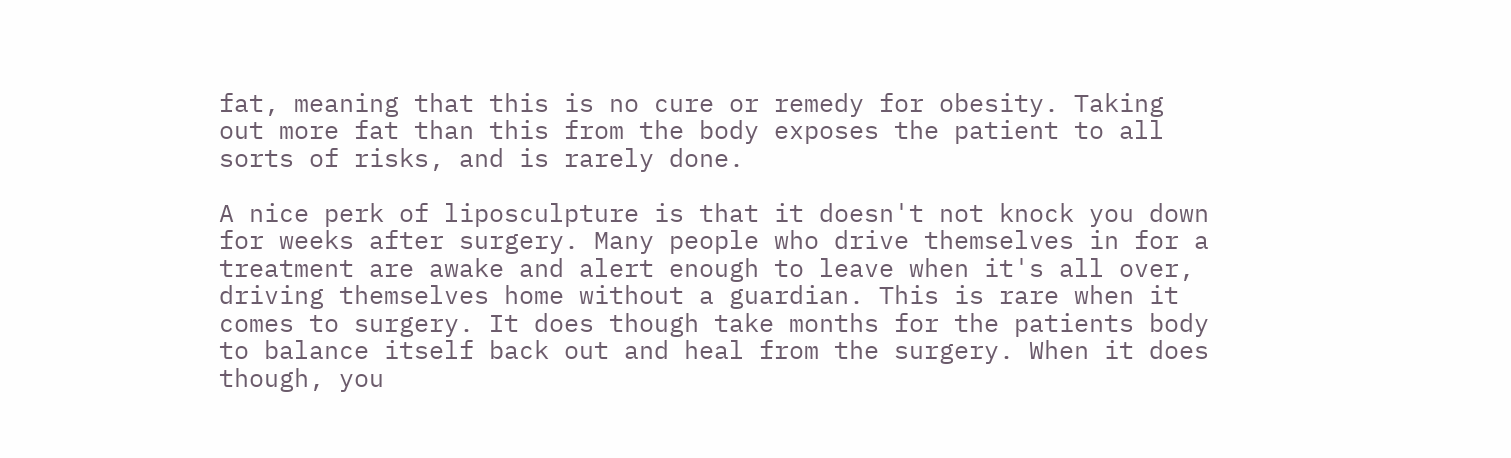fat, meaning that this is no cure or remedy for obesity. Taking out more fat than this from the body exposes the patient to all sorts of risks, and is rarely done.

A nice perk of liposculpture is that it doesn't not knock you down for weeks after surgery. Many people who drive themselves in for a treatment are awake and alert enough to leave when it's all over, driving themselves home without a guardian. This is rare when it comes to surgery. It does though take months for the patients body to balance itself back out and heal from the surgery. When it does though, you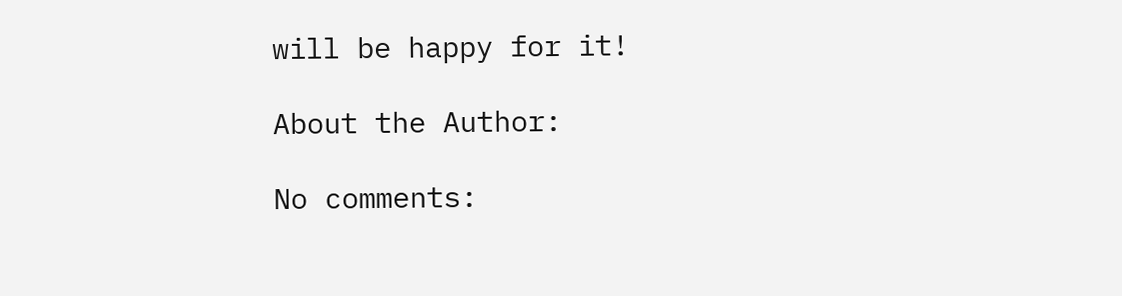will be happy for it!

About the Author:

No comments: